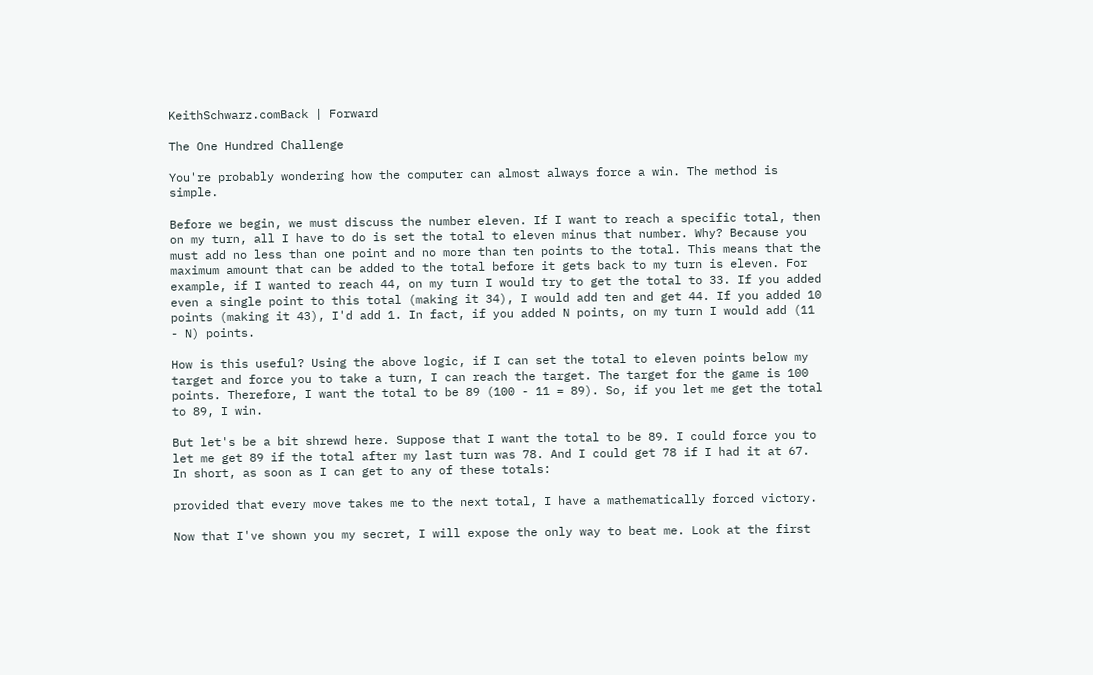KeithSchwarz.comBack | Forward

The One Hundred Challenge

You're probably wondering how the computer can almost always force a win. The method is simple.

Before we begin, we must discuss the number eleven. If I want to reach a specific total, then on my turn, all I have to do is set the total to eleven minus that number. Why? Because you must add no less than one point and no more than ten points to the total. This means that the maximum amount that can be added to the total before it gets back to my turn is eleven. For example, if I wanted to reach 44, on my turn I would try to get the total to 33. If you added even a single point to this total (making it 34), I would add ten and get 44. If you added 10 points (making it 43), I'd add 1. In fact, if you added N points, on my turn I would add (11 - N) points.

How is this useful? Using the above logic, if I can set the total to eleven points below my target and force you to take a turn, I can reach the target. The target for the game is 100 points. Therefore, I want the total to be 89 (100 - 11 = 89). So, if you let me get the total to 89, I win.

But let's be a bit shrewd here. Suppose that I want the total to be 89. I could force you to let me get 89 if the total after my last turn was 78. And I could get 78 if I had it at 67. In short, as soon as I can get to any of these totals:

provided that every move takes me to the next total, I have a mathematically forced victory.

Now that I've shown you my secret, I will expose the only way to beat me. Look at the first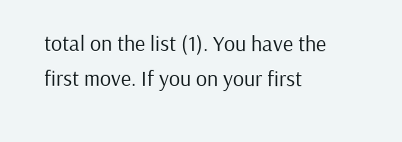total on the list (1). You have the first move. If you on your first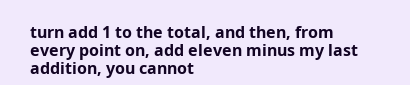turn add 1 to the total, and then, from every point on, add eleven minus my last addition, you cannot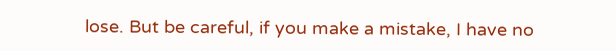lose. But be careful, if you make a mistake, I have no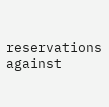reservations against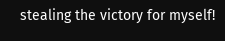stealing the victory for myself!